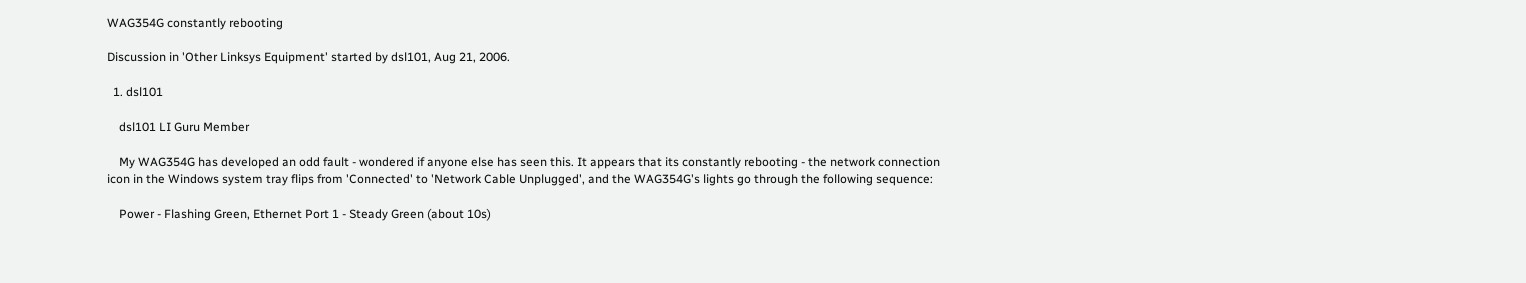WAG354G constantly rebooting

Discussion in 'Other Linksys Equipment' started by dsl101, Aug 21, 2006.

  1. dsl101

    dsl101 LI Guru Member

    My WAG354G has developed an odd fault - wondered if anyone else has seen this. It appears that its constantly rebooting - the network connection icon in the Windows system tray flips from 'Connected' to 'Network Cable Unplugged', and the WAG354G's lights go through the following sequence:

    Power - Flashing Green, Ethernet Port 1 - Steady Green (about 10s)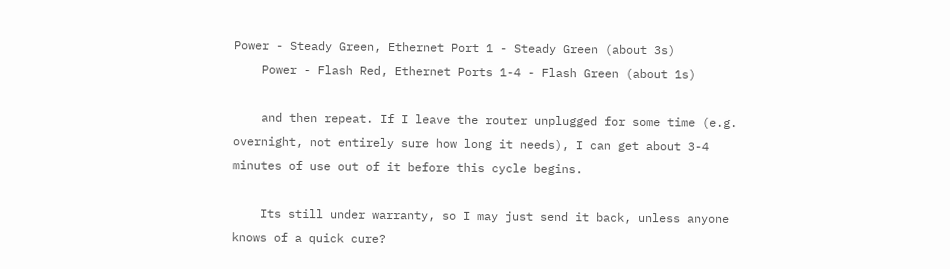Power - Steady Green, Ethernet Port 1 - Steady Green (about 3s)
    Power - Flash Red, Ethernet Ports 1-4 - Flash Green (about 1s)

    and then repeat. If I leave the router unplugged for some time (e.g. overnight, not entirely sure how long it needs), I can get about 3-4 minutes of use out of it before this cycle begins.

    Its still under warranty, so I may just send it back, unless anyone knows of a quick cure?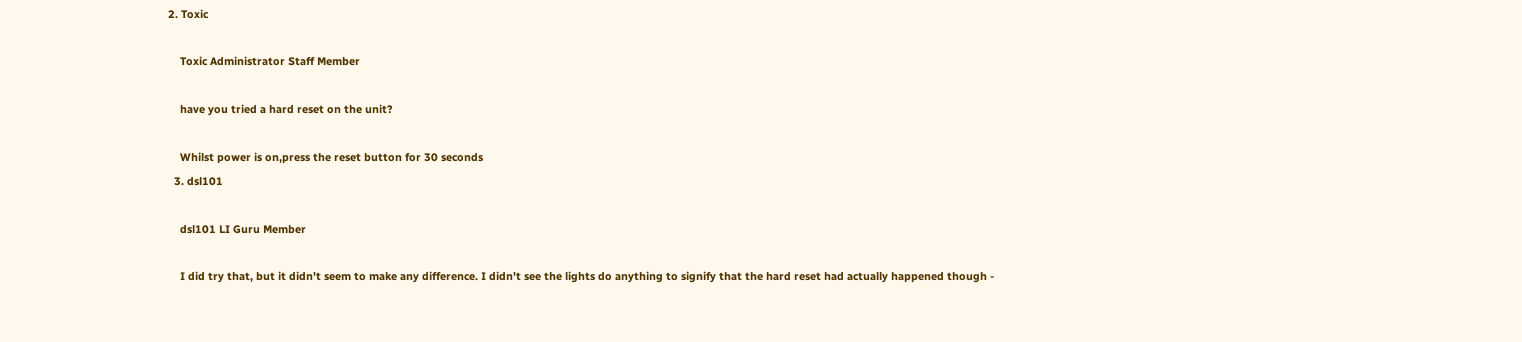2. Toxic

    Toxic Administrator Staff Member

    have you tried a hard reset on the unit?

    Whilst power is on,press the reset button for 30 seconds
  3. dsl101

    dsl101 LI Guru Member

    I did try that, but it didn't seem to make any difference. I didn't see the lights do anything to signify that the hard reset had actually happened though -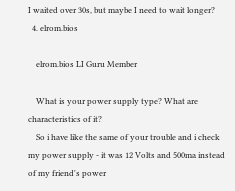I waited over 30s, but maybe I need to wait longer?
  4. elrom.bios

    elrom.bios LI Guru Member

    What is your power supply type? What are characteristics of it?
    So i have like the same of your trouble and i check my power supply - it was 12 Volts and 500ma instead of my friend's power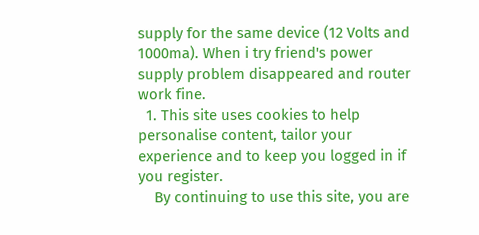supply for the same device (12 Volts and 1000ma). When i try friend's power supply problem disappeared and router work fine.
  1. This site uses cookies to help personalise content, tailor your experience and to keep you logged in if you register.
    By continuing to use this site, you are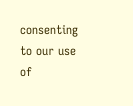consenting to our use of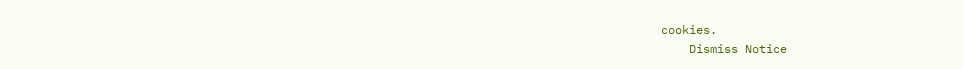cookies.
    Dismiss Notice